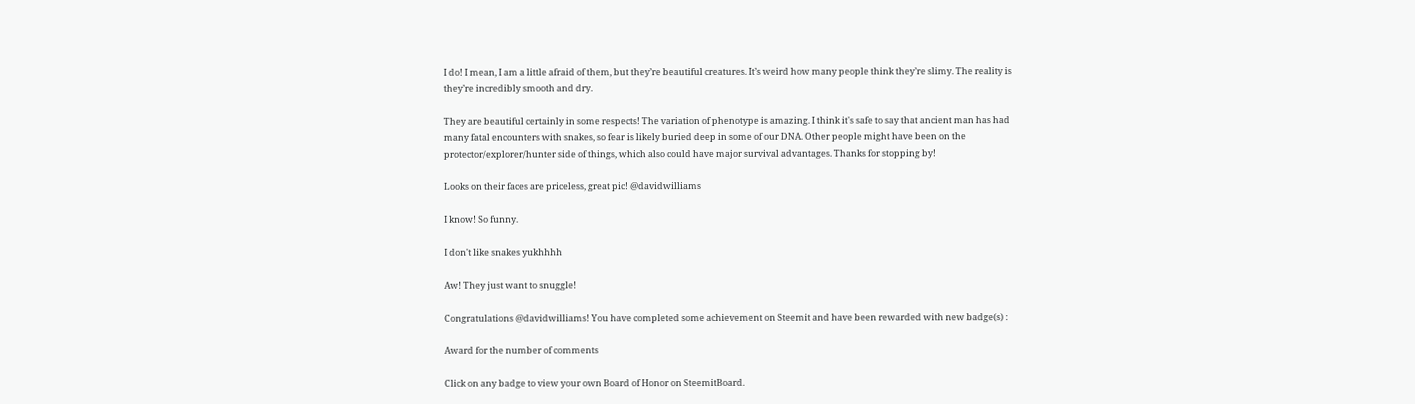I do! I mean, I am a little afraid of them, but they’re beautiful creatures. It’s weird how many people think they’re slimy. The reality is they’re incredibly smooth and dry.

They are beautiful certainly in some respects! The variation of phenotype is amazing. I think it's safe to say that ancient man has had many fatal encounters with snakes, so fear is likely buried deep in some of our DNA. Other people might have been on the protector/explorer/hunter side of things, which also could have major survival advantages. Thanks for stopping by!

Looks on their faces are priceless, great pic! @davidwilliams

I know! So funny.

I don't like snakes yukhhhh

Aw! They just want to snuggle!

Congratulations @davidwilliams! You have completed some achievement on Steemit and have been rewarded with new badge(s) :

Award for the number of comments

Click on any badge to view your own Board of Honor on SteemitBoard.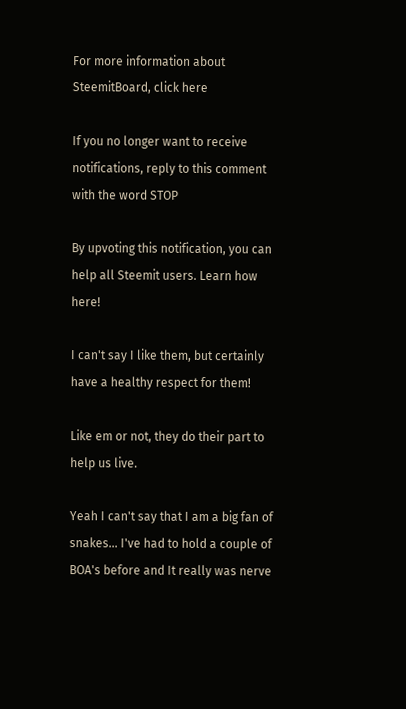For more information about SteemitBoard, click here

If you no longer want to receive notifications, reply to this comment with the word STOP

By upvoting this notification, you can help all Steemit users. Learn how here!

I can't say I like them, but certainly have a healthy respect for them!

Like em or not, they do their part to help us live.

Yeah I can't say that I am a big fan of snakes... I've had to hold a couple of BOA's before and It really was nerve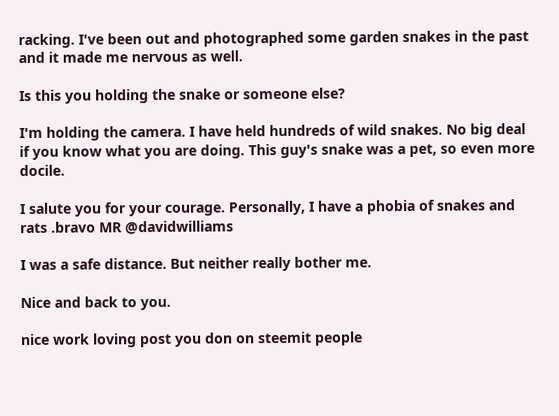racking. I've been out and photographed some garden snakes in the past and it made me nervous as well.

Is this you holding the snake or someone else?

I'm holding the camera. I have held hundreds of wild snakes. No big deal if you know what you are doing. This guy's snake was a pet, so even more docile.

I salute you for your courage. Personally, I have a phobia of snakes and rats .bravo MR @davidwilliams

I was a safe distance. But neither really bother me.

Nice and back to you.

nice work loving post you don on steemit people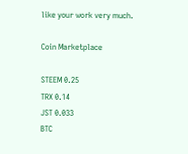like your work very much.

Coin Marketplace

STEEM 0.25
TRX 0.14
JST 0.033
BTC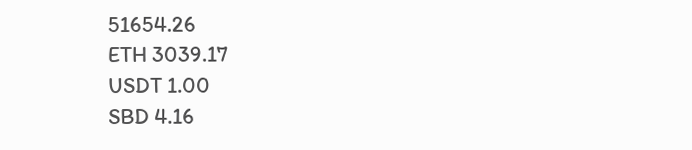51654.26
ETH 3039.17
USDT 1.00
SBD 4.16